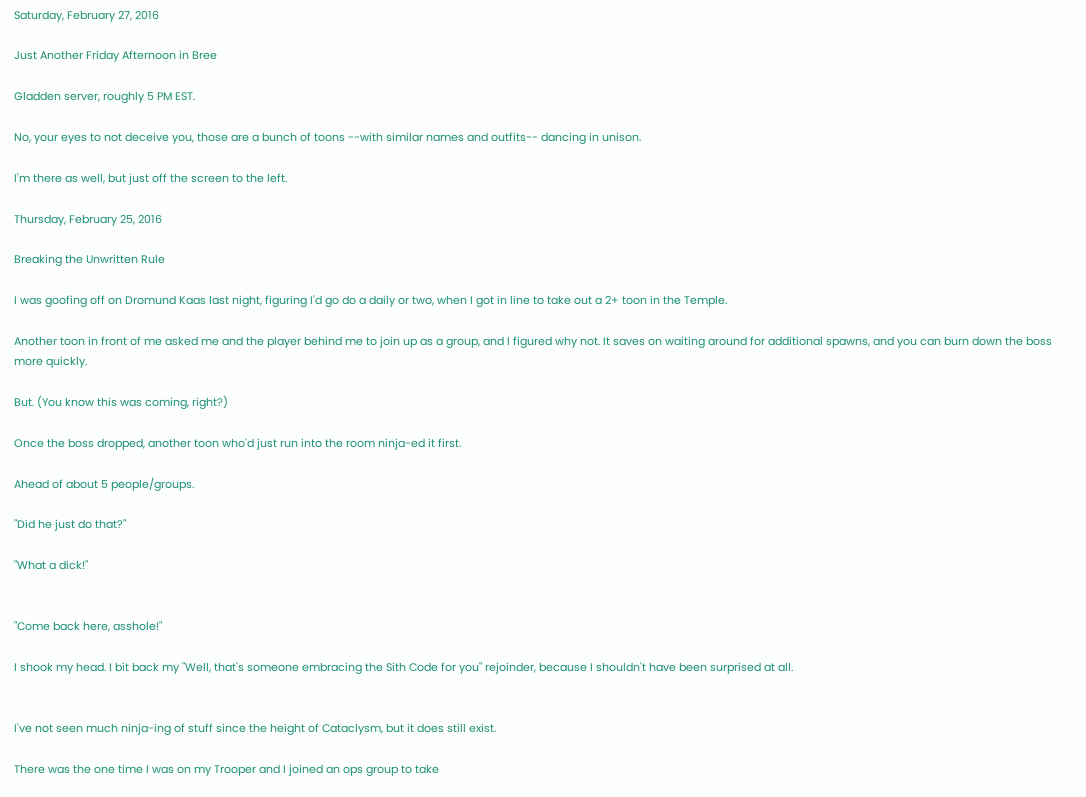Saturday, February 27, 2016

Just Another Friday Afternoon in Bree

Gladden server, roughly 5 PM EST.

No, your eyes to not deceive you, those are a bunch of toons --with similar names and outfits-- dancing in unison.

I'm there as well, but just off the screen to the left.

Thursday, February 25, 2016

Breaking the Unwritten Rule

I was goofing off on Dromund Kaas last night, figuring I'd go do a daily or two, when I got in line to take out a 2+ toon in the Temple.

Another toon in front of me asked me and the player behind me to join up as a group, and I figured why not. It saves on waiting around for additional spawns, and you can burn down the boss more quickly.

But. (You know this was coming, right?)

Once the boss dropped, another toon who'd just run into the room ninja-ed it first.

Ahead of about 5 people/groups.

"Did he just do that?"

"What a dick!"


"Come back here, asshole!"

I shook my head. I bit back my "Well, that's someone embracing the Sith Code for you" rejoinder, because I shouldn't have been surprised at all.


I've not seen much ninja-ing of stuff since the height of Cataclysm, but it does still exist.

There was the one time I was on my Trooper and I joined an ops group to take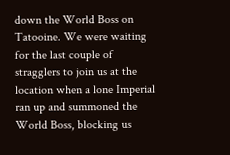down the World Boss on Tatooine. We were waiting for the last couple of stragglers to join us at the location when a lone Imperial ran up and summoned the World Boss, blocking us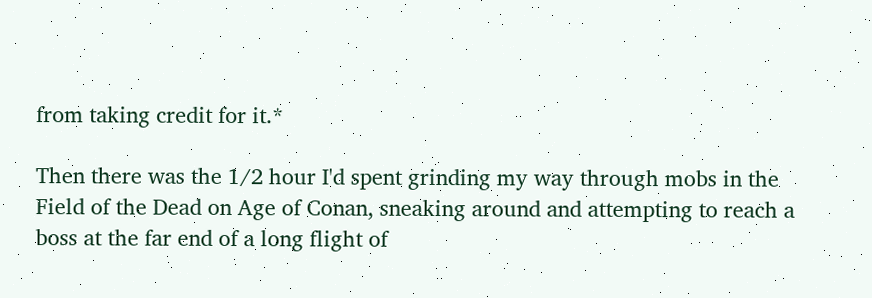from taking credit for it.*

Then there was the 1/2 hour I'd spent grinding my way through mobs in the Field of the Dead on Age of Conan, sneaking around and attempting to reach a boss at the far end of a long flight of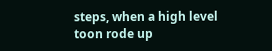steps, when a high level toon rode up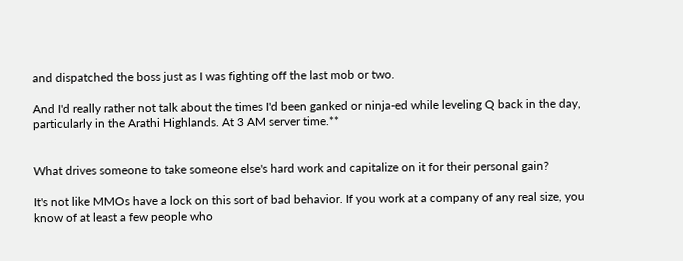and dispatched the boss just as I was fighting off the last mob or two.

And I'd really rather not talk about the times I'd been ganked or ninja-ed while leveling Q back in the day, particularly in the Arathi Highlands. At 3 AM server time.**


What drives someone to take someone else's hard work and capitalize on it for their personal gain?

It's not like MMOs have a lock on this sort of bad behavior. If you work at a company of any real size, you know of at least a few people who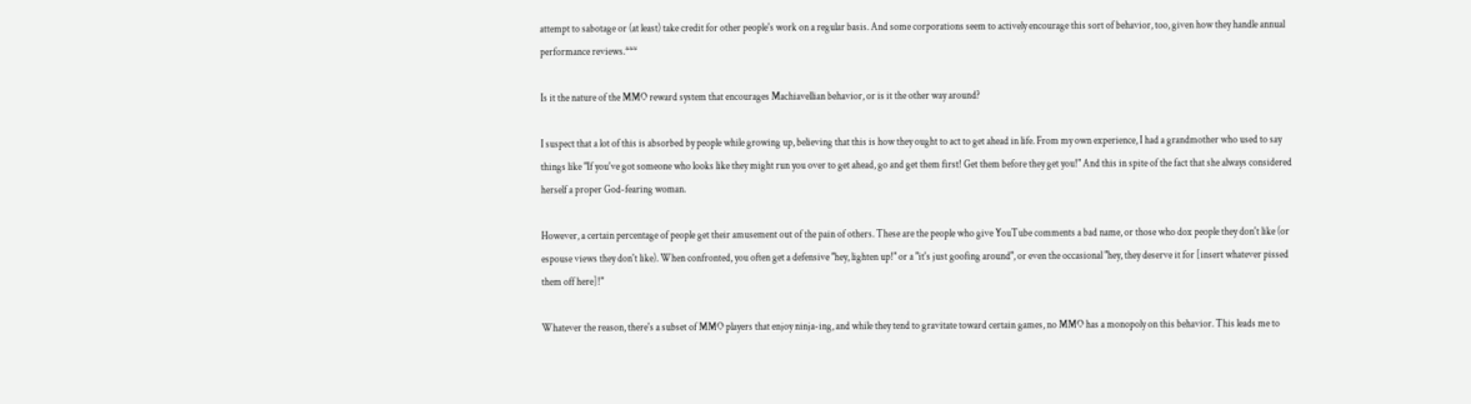attempt to sabotage or (at least) take credit for other people's work on a regular basis. And some corporations seem to actively encourage this sort of behavior, too, given how they handle annual performance reviews.***

Is it the nature of the MMO reward system that encourages Machiavellian behavior, or is it the other way around?

I suspect that a lot of this is absorbed by people while growing up, believing that this is how they ought to act to get ahead in life. From my own experience, I had a grandmother who used to say things like "If you've got someone who looks like they might run you over to get ahead, go and get them first! Get them before they get you!" And this in spite of the fact that she always considered herself a proper God-fearing woman.

However, a certain percentage of people get their amusement out of the pain of others. These are the people who give YouTube comments a bad name, or those who dox people they don't like (or espouse views they don't like). When confronted, you often get a defensive "hey, lighten up!" or a "it's just goofing around", or even the occasional "hey, they deserve it for [insert whatever pissed them off here]!"

Whatever the reason, there's a subset of MMO players that enjoy ninja-ing, and while they tend to gravitate toward certain games, no MMO has a monopoly on this behavior. This leads me to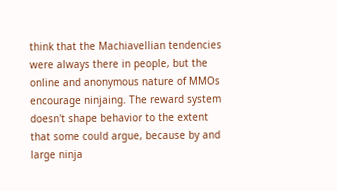think that the Machiavellian tendencies were always there in people, but the online and anonymous nature of MMOs encourage ninjaing. The reward system doesn't shape behavior to the extent that some could argue, because by and large ninja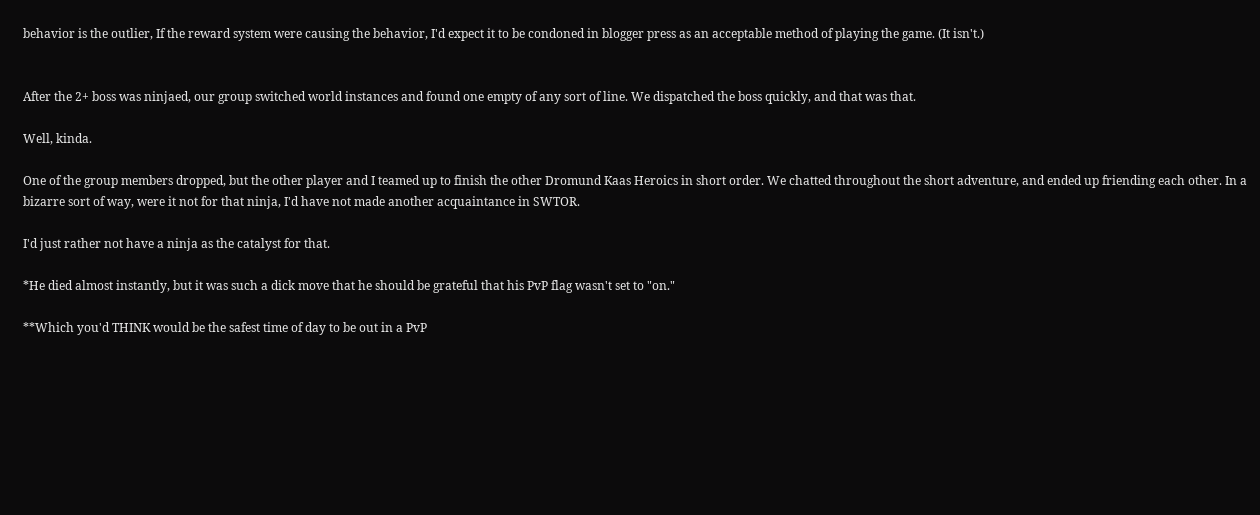behavior is the outlier, If the reward system were causing the behavior, I'd expect it to be condoned in blogger press as an acceptable method of playing the game. (It isn't.)


After the 2+ boss was ninjaed, our group switched world instances and found one empty of any sort of line. We dispatched the boss quickly, and that was that.

Well, kinda.

One of the group members dropped, but the other player and I teamed up to finish the other Dromund Kaas Heroics in short order. We chatted throughout the short adventure, and ended up friending each other. In a bizarre sort of way, were it not for that ninja, I'd have not made another acquaintance in SWTOR.

I'd just rather not have a ninja as the catalyst for that.

*He died almost instantly, but it was such a dick move that he should be grateful that his PvP flag wasn't set to "on."

**Which you'd THINK would be the safest time of day to be out in a PvP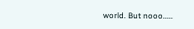world. But nooo.....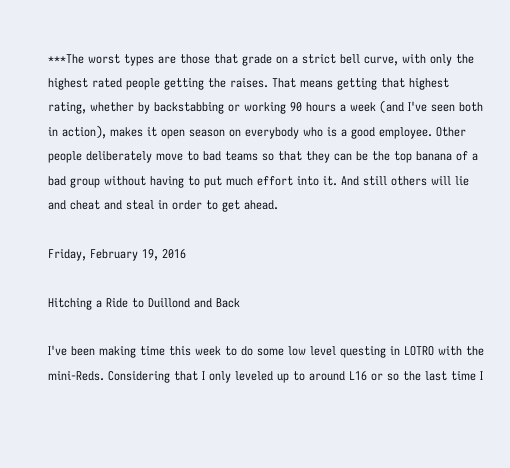***The worst types are those that grade on a strict bell curve, with only the highest rated people getting the raises. That means getting that highest rating, whether by backstabbing or working 90 hours a week (and I've seen both in action), makes it open season on everybody who is a good employee. Other people deliberately move to bad teams so that they can be the top banana of a bad group without having to put much effort into it. And still others will lie and cheat and steal in order to get ahead.

Friday, February 19, 2016

Hitching a Ride to Duillond and Back

I've been making time this week to do some low level questing in LOTRO with the mini-Reds. Considering that I only leveled up to around L16 or so the last time I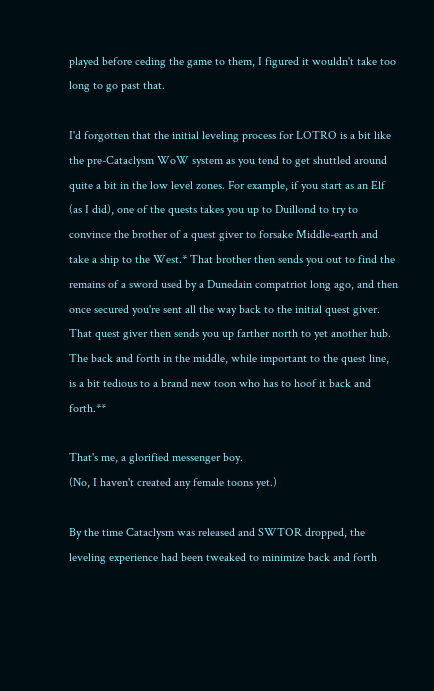played before ceding the game to them, I figured it wouldn't take too long to go past that.

I'd forgotten that the initial leveling process for LOTRO is a bit like the pre-Cataclysm WoW system as you tend to get shuttled around quite a bit in the low level zones. For example, if you start as an Elf (as I did), one of the quests takes you up to Duillond to try to convince the brother of a quest giver to forsake Middle-earth and take a ship to the West.* That brother then sends you out to find the remains of a sword used by a Dunedain compatriot long ago, and then once secured you're sent all the way back to the initial quest giver. That quest giver then sends you up farther north to yet another hub. The back and forth in the middle, while important to the quest line, is a bit tedious to a brand new toon who has to hoof it back and forth.**

That's me, a glorified messenger boy.
(No, I haven't created any female toons yet.)

By the time Cataclysm was released and SWTOR dropped, the leveling experience had been tweaked to minimize back and forth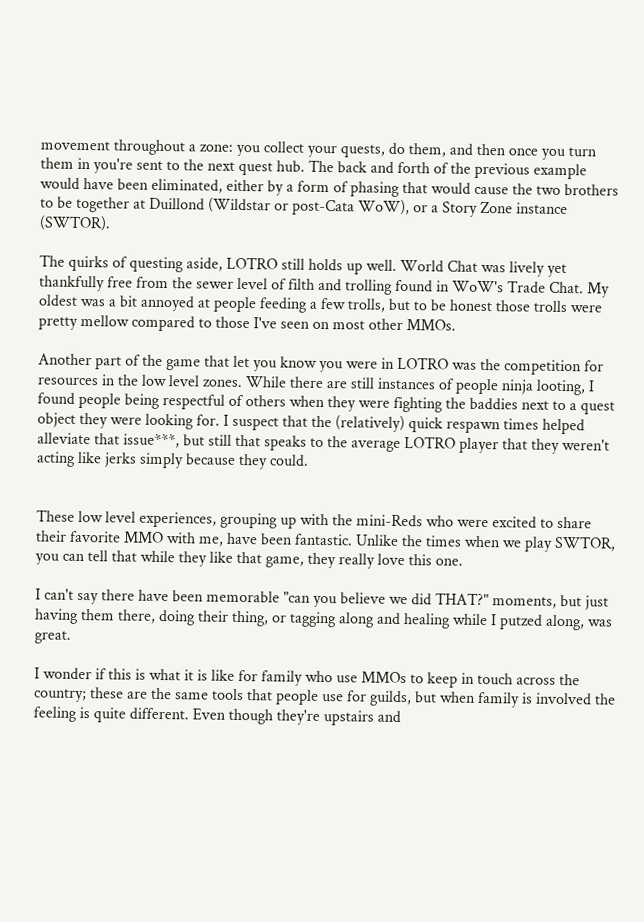movement throughout a zone: you collect your quests, do them, and then once you turn them in you're sent to the next quest hub. The back and forth of the previous example would have been eliminated, either by a form of phasing that would cause the two brothers to be together at Duillond (Wildstar or post-Cata WoW), or a Story Zone instance (SWTOR).

The quirks of questing aside, LOTRO still holds up well. World Chat was lively yet thankfully free from the sewer level of filth and trolling found in WoW's Trade Chat. My oldest was a bit annoyed at people feeding a few trolls, but to be honest those trolls were pretty mellow compared to those I've seen on most other MMOs.

Another part of the game that let you know you were in LOTRO was the competition for resources in the low level zones. While there are still instances of people ninja looting, I found people being respectful of others when they were fighting the baddies next to a quest object they were looking for. I suspect that the (relatively) quick respawn times helped alleviate that issue***, but still that speaks to the average LOTRO player that they weren't acting like jerks simply because they could.


These low level experiences, grouping up with the mini-Reds who were excited to share their favorite MMO with me, have been fantastic. Unlike the times when we play SWTOR, you can tell that while they like that game, they really love this one.

I can't say there have been memorable "can you believe we did THAT?" moments, but just having them there, doing their thing, or tagging along and healing while I putzed along, was great.

I wonder if this is what it is like for family who use MMOs to keep in touch across the country; these are the same tools that people use for guilds, but when family is involved the feeling is quite different. Even though they're upstairs and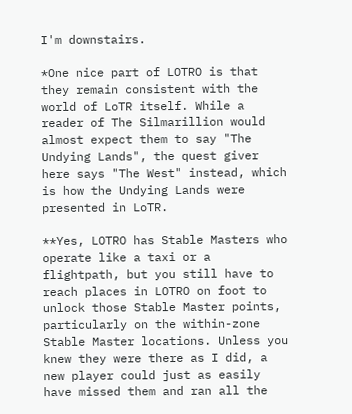I'm downstairs.

*One nice part of LOTRO is that they remain consistent with the world of LoTR itself. While a reader of The Silmarillion would almost expect them to say "The Undying Lands", the quest giver here says "The West" instead, which is how the Undying Lands were presented in LoTR.

**Yes, LOTRO has Stable Masters who operate like a taxi or a flightpath, but you still have to reach places in LOTRO on foot to unlock those Stable Master points, particularly on the within-zone Stable Master locations. Unless you knew they were there as I did, a new player could just as easily have missed them and ran all the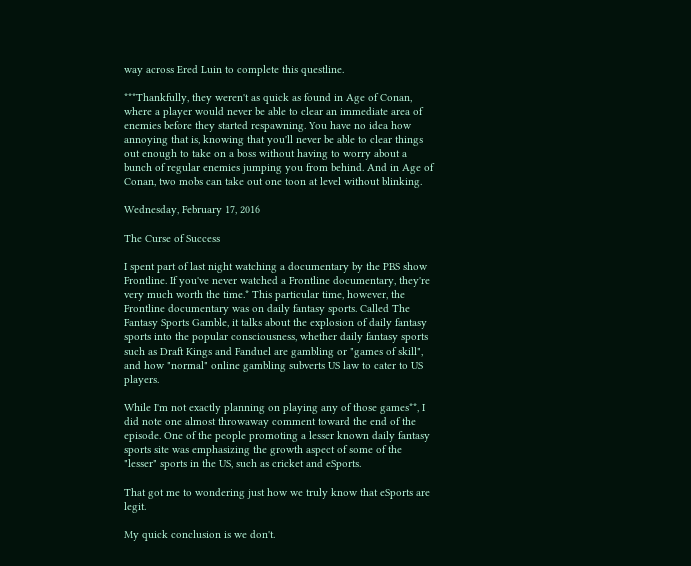way across Ered Luin to complete this questline.

***Thankfully, they weren't as quick as found in Age of Conan, where a player would never be able to clear an immediate area of enemies before they started respawning. You have no idea how annoying that is, knowing that you'll never be able to clear things out enough to take on a boss without having to worry about a bunch of regular enemies jumping you from behind. And in Age of Conan, two mobs can take out one toon at level without blinking.

Wednesday, February 17, 2016

The Curse of Success

I spent part of last night watching a documentary by the PBS show Frontline. If you've never watched a Frontline documentary, they're very much worth the time.* This particular time, however, the Frontline documentary was on daily fantasy sports. Called The Fantasy Sports Gamble, it talks about the explosion of daily fantasy sports into the popular consciousness, whether daily fantasy sports such as Draft Kings and Fanduel are gambling or "games of skill", and how "normal" online gambling subverts US law to cater to US players.

While I'm not exactly planning on playing any of those games**, I did note one almost throwaway comment toward the end of the episode. One of the people promoting a lesser known daily fantasy sports site was emphasizing the growth aspect of some of the "lesser" sports in the US, such as cricket and eSports.

That got me to wondering just how we truly know that eSports are legit.

My quick conclusion is we don't.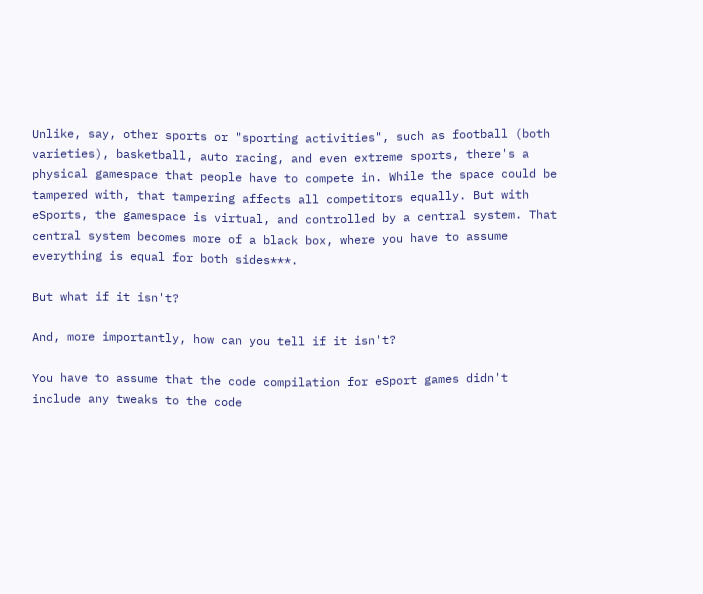Unlike, say, other sports or "sporting activities", such as football (both varieties), basketball, auto racing, and even extreme sports, there's a physical gamespace that people have to compete in. While the space could be tampered with, that tampering affects all competitors equally. But with eSports, the gamespace is virtual, and controlled by a central system. That central system becomes more of a black box, where you have to assume everything is equal for both sides***.

But what if it isn't?

And, more importantly, how can you tell if it isn't?

You have to assume that the code compilation for eSport games didn't include any tweaks to the code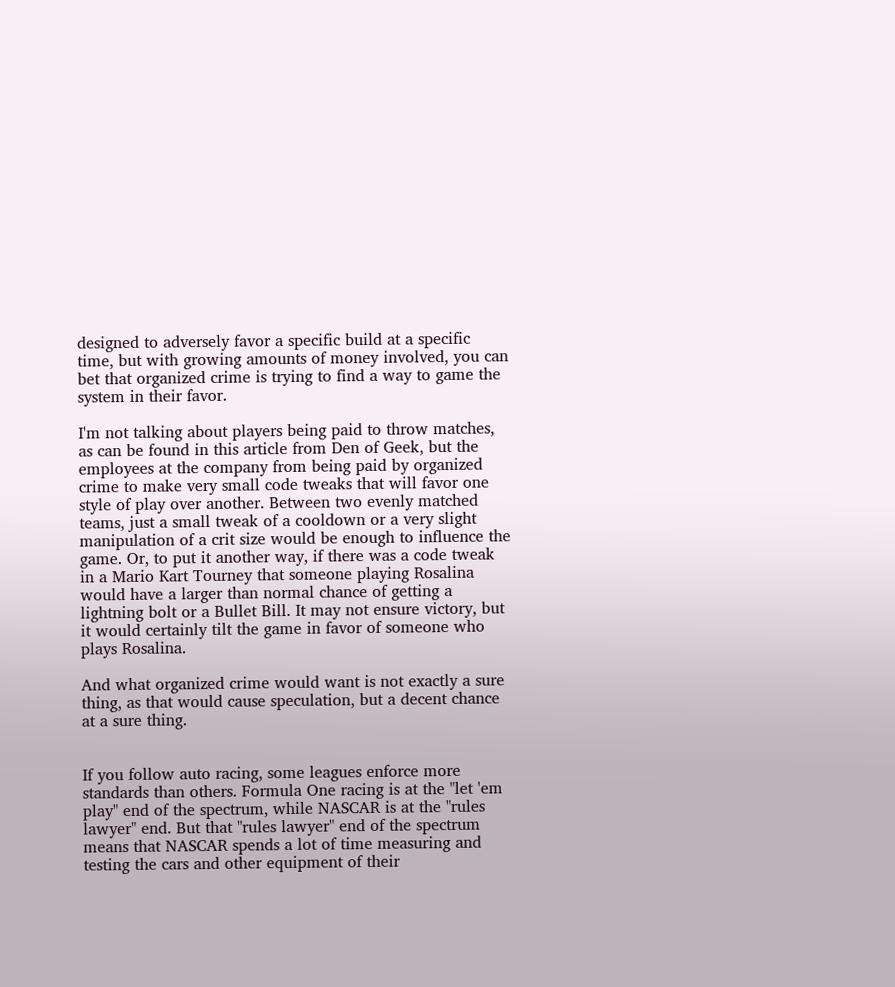designed to adversely favor a specific build at a specific time, but with growing amounts of money involved, you can bet that organized crime is trying to find a way to game the system in their favor.

I'm not talking about players being paid to throw matches, as can be found in this article from Den of Geek, but the employees at the company from being paid by organized crime to make very small code tweaks that will favor one style of play over another. Between two evenly matched teams, just a small tweak of a cooldown or a very slight manipulation of a crit size would be enough to influence the game. Or, to put it another way, if there was a code tweak in a Mario Kart Tourney that someone playing Rosalina would have a larger than normal chance of getting a lightning bolt or a Bullet Bill. It may not ensure victory, but it would certainly tilt the game in favor of someone who plays Rosalina.

And what organized crime would want is not exactly a sure thing, as that would cause speculation, but a decent chance at a sure thing.


If you follow auto racing, some leagues enforce more standards than others. Formula One racing is at the "let 'em play" end of the spectrum, while NASCAR is at the "rules lawyer" end. But that "rules lawyer" end of the spectrum means that NASCAR spends a lot of time measuring and testing the cars and other equipment of their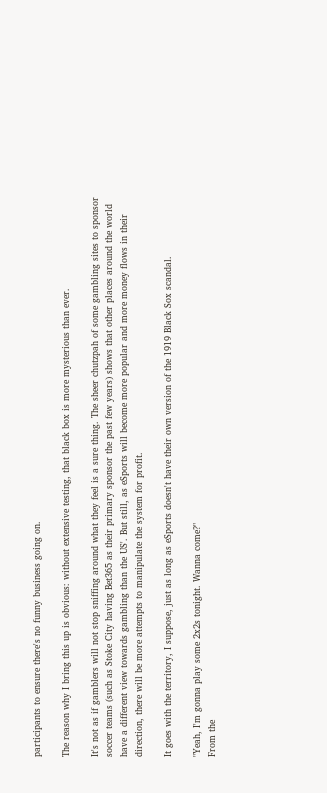participants to ensure there's no funny business going on.

The reason why I bring this up is obvious: without extensive testing, that black box is more mysterious than ever.

It's not as if gamblers will not stop sniffing around what they feel is a sure thing. The sheer chutzpah of some gambling sites to sponsor soccer teams (such as Stoke City having Bet365 as their primary sponsor the past few years) shows that other places around the world have a different view towards gambling than the US'. But still, as eSports will become more popular and more money flows in their direction, there will be more attempts to manipulate the system for profit.

It goes with the territory, I suppose, just as long as eSports doesn't have their own version of the 1919 Black Sox scandal.

"Yeah, I'm gonna play some 2x2s tonight. Wanna come?"
From the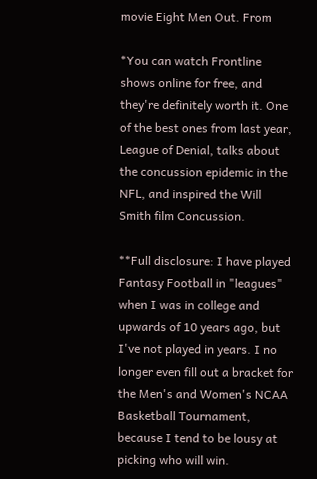movie Eight Men Out. From

*You can watch Frontline shows online for free, and they're definitely worth it. One of the best ones from last year, League of Denial, talks about the concussion epidemic in the NFL, and inspired the Will Smith film Concussion.

**Full disclosure: I have played Fantasy Football in "leagues" when I was in college and upwards of 10 years ago, but I've not played in years. I no longer even fill out a bracket for the Men's and Women's NCAA Basketball Tournament, because I tend to be lousy at picking who will win.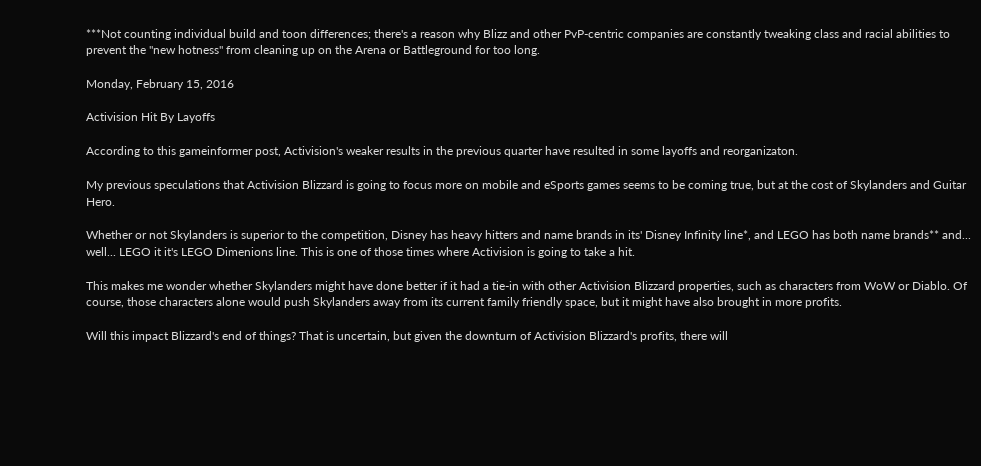***Not counting individual build and toon differences; there's a reason why Blizz and other PvP-centric companies are constantly tweaking class and racial abilities to prevent the "new hotness" from cleaning up on the Arena or Battleground for too long.

Monday, February 15, 2016

Activision Hit By Layoffs

According to this gameinformer post, Activision's weaker results in the previous quarter have resulted in some layoffs and reorganizaton.

My previous speculations that Activision Blizzard is going to focus more on mobile and eSports games seems to be coming true, but at the cost of Skylanders and Guitar Hero.

Whether or not Skylanders is superior to the competition, Disney has heavy hitters and name brands in its' Disney Infinity line*, and LEGO has both name brands** and... well... LEGO it it's LEGO Dimenions line. This is one of those times where Activision is going to take a hit.

This makes me wonder whether Skylanders might have done better if it had a tie-in with other Activision Blizzard properties, such as characters from WoW or Diablo. Of course, those characters alone would push Skylanders away from its current family friendly space, but it might have also brought in more profits.

Will this impact Blizzard's end of things? That is uncertain, but given the downturn of Activision Blizzard's profits, there will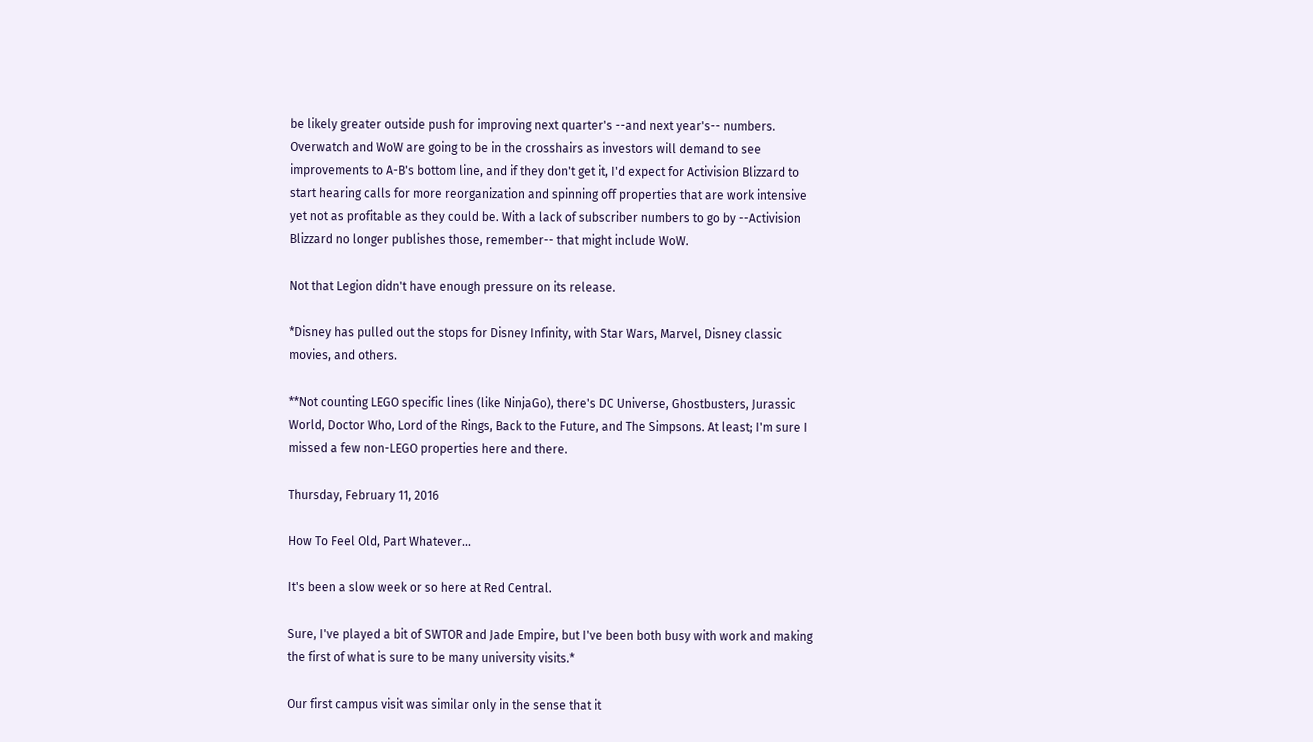be likely greater outside push for improving next quarter's --and next year's-- numbers. Overwatch and WoW are going to be in the crosshairs as investors will demand to see improvements to A-B's bottom line, and if they don't get it, I'd expect for Activision Blizzard to start hearing calls for more reorganization and spinning off properties that are work intensive yet not as profitable as they could be. With a lack of subscriber numbers to go by --Activision Blizzard no longer publishes those, remember-- that might include WoW.

Not that Legion didn't have enough pressure on its release.

*Disney has pulled out the stops for Disney Infinity, with Star Wars, Marvel, Disney classic movies, and others.

**Not counting LEGO specific lines (like NinjaGo), there's DC Universe, Ghostbusters, Jurassic World, Doctor Who, Lord of the Rings, Back to the Future, and The Simpsons. At least; I'm sure I missed a few non-LEGO properties here and there.

Thursday, February 11, 2016

How To Feel Old, Part Whatever...

It's been a slow week or so here at Red Central.

Sure, I've played a bit of SWTOR and Jade Empire, but I've been both busy with work and making the first of what is sure to be many university visits.*

Our first campus visit was similar only in the sense that it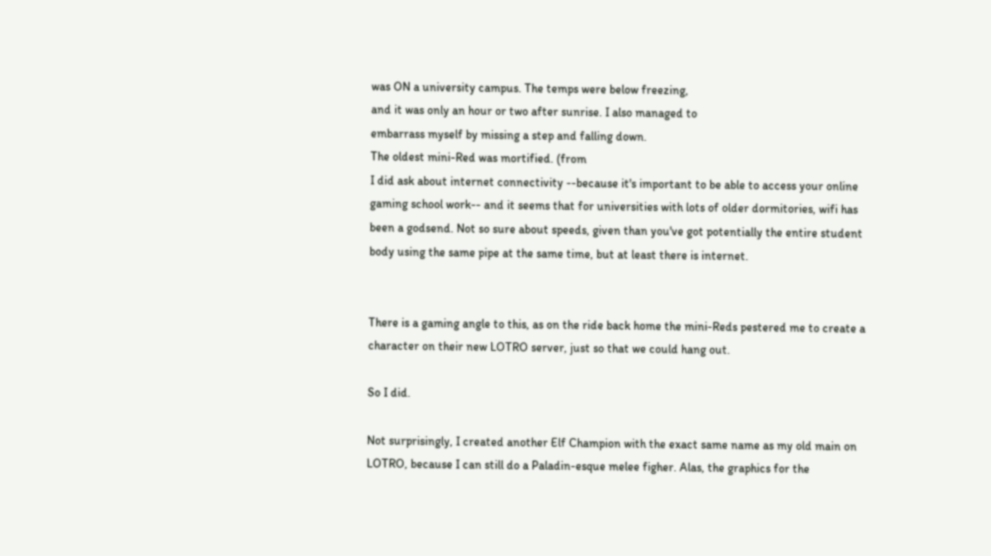was ON a university campus. The temps were below freezing,
and it was only an hour or two after sunrise. I also managed to
embarrass myself by missing a step and falling down.
The oldest mini-Red was mortified. (from
I did ask about internet connectivity --because it's important to be able to access your online gaming school work-- and it seems that for universities with lots of older dormitories, wifi has been a godsend. Not so sure about speeds, given than you've got potentially the entire student body using the same pipe at the same time, but at least there is internet.


There is a gaming angle to this, as on the ride back home the mini-Reds pestered me to create a character on their new LOTRO server, just so that we could hang out.

So I did.

Not surprisingly, I created another Elf Champion with the exact same name as my old main on LOTRO, because I can still do a Paladin-esque melee figher. Alas, the graphics for the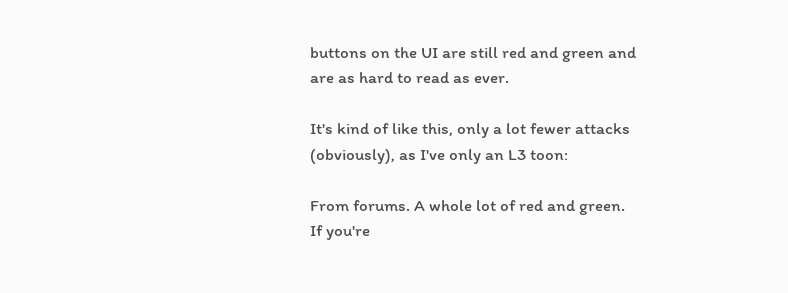buttons on the UI are still red and green and are as hard to read as ever.

It's kind of like this, only a lot fewer attacks (obviously), as I've only an L3 toon:

From forums. A whole lot of red and green.
If you're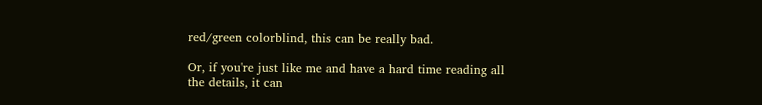red/green colorblind, this can be really bad.

Or, if you're just like me and have a hard time reading all the details, it can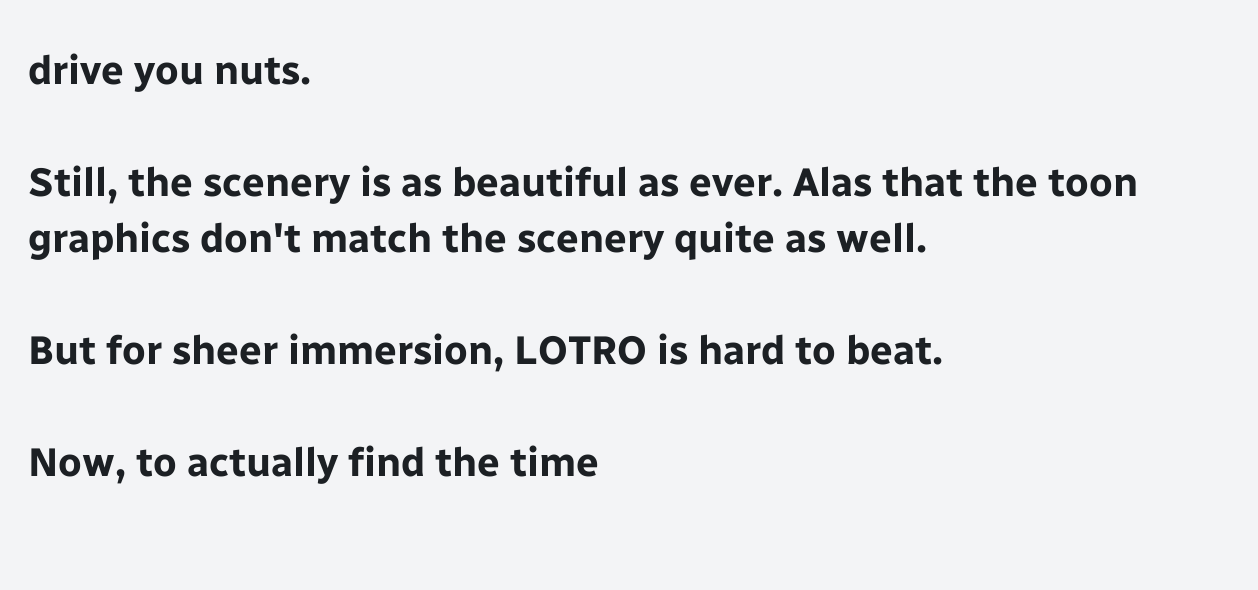drive you nuts.

Still, the scenery is as beautiful as ever. Alas that the toon graphics don't match the scenery quite as well.

But for sheer immersion, LOTRO is hard to beat.

Now, to actually find the time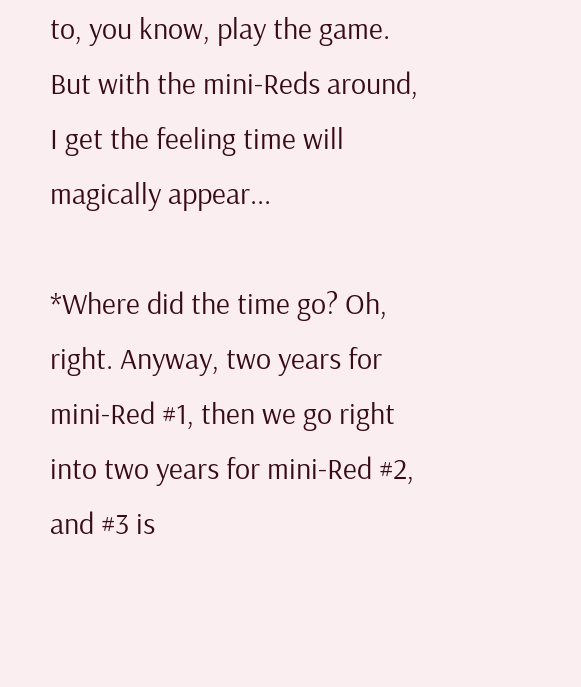to, you know, play the game. But with the mini-Reds around, I get the feeling time will magically appear...

*Where did the time go? Oh, right. Anyway, two years for mini-Red #1, then we go right into two years for mini-Red #2, and #3 is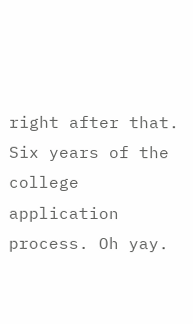right after that. Six years of the college application process. Oh yay.